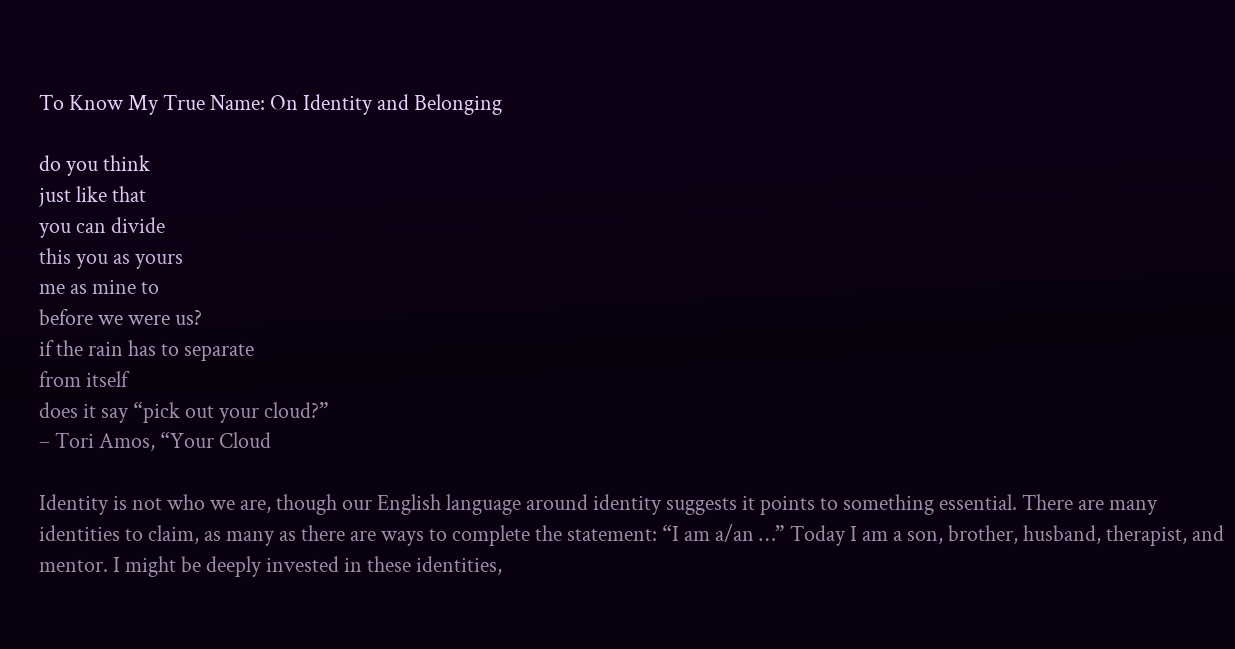To Know My True Name: On Identity and Belonging

do you think
just like that
you can divide
this you as yours
me as mine to
before we were us?
if the rain has to separate
from itself
does it say “pick out your cloud?”
– Tori Amos, “Your Cloud

Identity is not who we are, though our English language around identity suggests it points to something essential. There are many identities to claim, as many as there are ways to complete the statement: “I am a/an …” Today I am a son, brother, husband, therapist, and mentor. I might be deeply invested in these identities,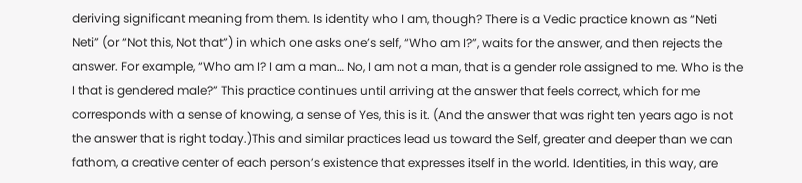deriving significant meaning from them. Is identity who I am, though? There is a Vedic practice known as “Neti Neti” (or “Not this, Not that”) in which one asks one’s self, “Who am I?”, waits for the answer, and then rejects the answer. For example, “Who am I? I am a man… No, I am not a man, that is a gender role assigned to me. Who is the I that is gendered male?” This practice continues until arriving at the answer that feels correct, which for me corresponds with a sense of knowing, a sense of Yes, this is it. (And the answer that was right ten years ago is not the answer that is right today.)This and similar practices lead us toward the Self, greater and deeper than we can fathom, a creative center of each person’s existence that expresses itself in the world. Identities, in this way, are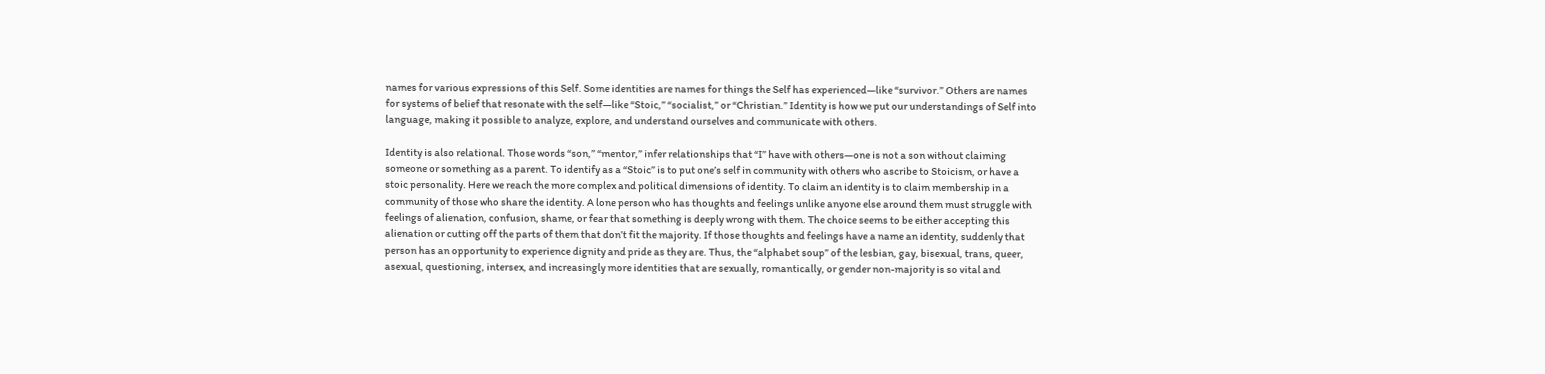names for various expressions of this Self. Some identities are names for things the Self has experienced—like “survivor.” Others are names for systems of belief that resonate with the self—like “Stoic,” “socialist,” or “Christian.” Identity is how we put our understandings of Self into language, making it possible to analyze, explore, and understand ourselves and communicate with others.

Identity is also relational. Those words “son,” “mentor,” infer relationships that “I” have with others—one is not a son without claiming someone or something as a parent. To identify as a “Stoic” is to put one’s self in community with others who ascribe to Stoicism, or have a stoic personality. Here we reach the more complex and political dimensions of identity. To claim an identity is to claim membership in a community of those who share the identity. A lone person who has thoughts and feelings unlike anyone else around them must struggle with feelings of alienation, confusion, shame, or fear that something is deeply wrong with them. The choice seems to be either accepting this alienation or cutting off the parts of them that don’t fit the majority. If those thoughts and feelings have a name an identity, suddenly that person has an opportunity to experience dignity and pride as they are. Thus, the “alphabet soup” of the lesbian, gay, bisexual, trans, queer, asexual, questioning, intersex, and increasingly more identities that are sexually, romantically, or gender non-majority is so vital and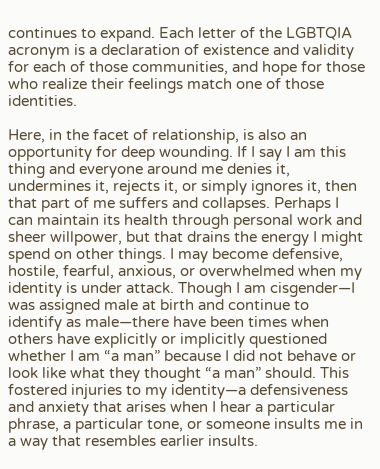continues to expand. Each letter of the LGBTQIA acronym is a declaration of existence and validity for each of those communities, and hope for those who realize their feelings match one of those identities.

Here, in the facet of relationship, is also an opportunity for deep wounding. If I say I am this thing and everyone around me denies it, undermines it, rejects it, or simply ignores it, then that part of me suffers and collapses. Perhaps I can maintain its health through personal work and sheer willpower, but that drains the energy I might spend on other things. I may become defensive, hostile, fearful, anxious, or overwhelmed when my identity is under attack. Though I am cisgender—I was assigned male at birth and continue to identify as male—there have been times when others have explicitly or implicitly questioned whether I am “a man” because I did not behave or look like what they thought “a man” should. This fostered injuries to my identity—a defensiveness and anxiety that arises when I hear a particular phrase, a particular tone, or someone insults me in a way that resembles earlier insults.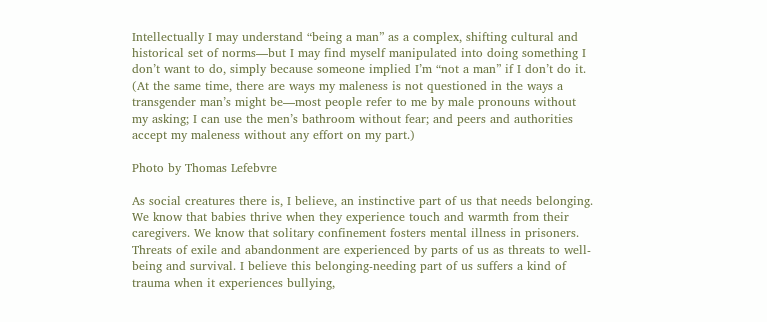Intellectually I may understand “being a man” as a complex, shifting cultural and historical set of norms—but I may find myself manipulated into doing something I don’t want to do, simply because someone implied I’m “not a man” if I don’t do it. (At the same time, there are ways my maleness is not questioned in the ways a transgender man’s might be—most people refer to me by male pronouns without my asking; I can use the men’s bathroom without fear; and peers and authorities accept my maleness without any effort on my part.)

Photo by Thomas Lefebvre

As social creatures there is, I believe, an instinctive part of us that needs belonging. We know that babies thrive when they experience touch and warmth from their caregivers. We know that solitary confinement fosters mental illness in prisoners. Threats of exile and abandonment are experienced by parts of us as threats to well-being and survival. I believe this belonging-needing part of us suffers a kind of trauma when it experiences bullying,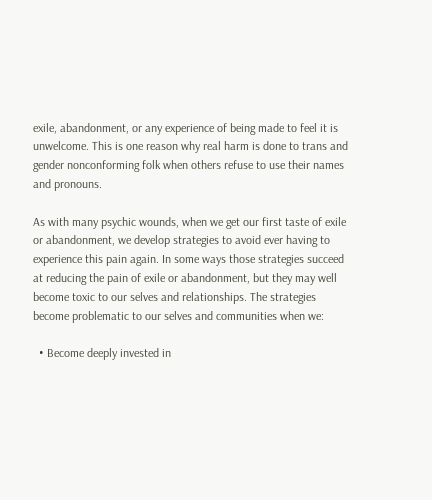exile, abandonment, or any experience of being made to feel it is unwelcome. This is one reason why real harm is done to trans and gender nonconforming folk when others refuse to use their names and pronouns.

As with many psychic wounds, when we get our first taste of exile or abandonment, we develop strategies to avoid ever having to experience this pain again. In some ways those strategies succeed at reducing the pain of exile or abandonment, but they may well become toxic to our selves and relationships. The strategies become problematic to our selves and communities when we:

  • Become deeply invested in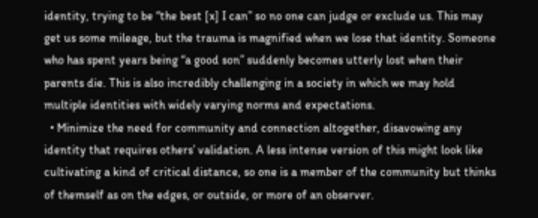identity, trying to be “the best [x] I can” so no one can judge or exclude us. This may get us some mileage, but the trauma is magnified when we lose that identity. Someone who has spent years being “a good son” suddenly becomes utterly lost when their parents die. This is also incredibly challenging in a society in which we may hold multiple identities with widely varying norms and expectations.
  • Minimize the need for community and connection altogether, disavowing any identity that requires others’ validation. A less intense version of this might look like cultivating a kind of critical distance, so one is a member of the community but thinks of themself as on the edges, or outside, or more of an observer.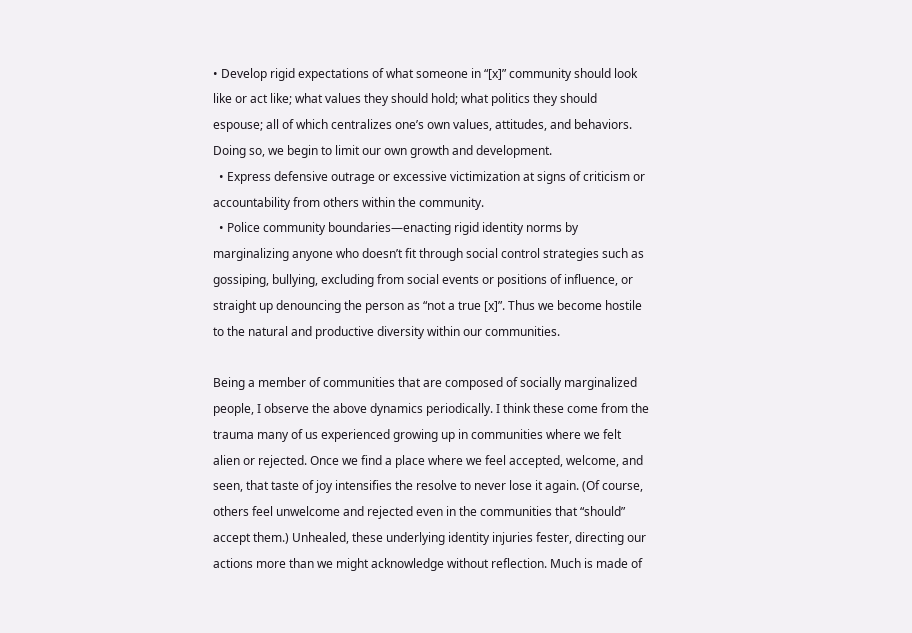• Develop rigid expectations of what someone in “[x]” community should look like or act like; what values they should hold; what politics they should espouse; all of which centralizes one’s own values, attitudes, and behaviors. Doing so, we begin to limit our own growth and development.
  • Express defensive outrage or excessive victimization at signs of criticism or accountability from others within the community.
  • Police community boundaries—enacting rigid identity norms by marginalizing anyone who doesn’t fit through social control strategies such as gossiping, bullying, excluding from social events or positions of influence, or straight up denouncing the person as “not a true [x]”. Thus we become hostile to the natural and productive diversity within our communities.

Being a member of communities that are composed of socially marginalized people, I observe the above dynamics periodically. I think these come from the trauma many of us experienced growing up in communities where we felt alien or rejected. Once we find a place where we feel accepted, welcome, and seen, that taste of joy intensifies the resolve to never lose it again. (Of course, others feel unwelcome and rejected even in the communities that “should” accept them.) Unhealed, these underlying identity injuries fester, directing our actions more than we might acknowledge without reflection. Much is made of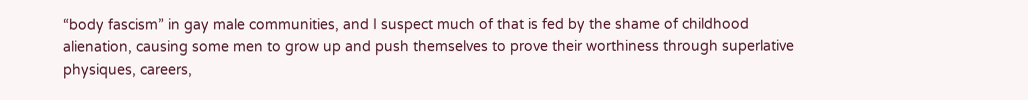“body fascism” in gay male communities, and I suspect much of that is fed by the shame of childhood alienation, causing some men to grow up and push themselves to prove their worthiness through superlative physiques, careers,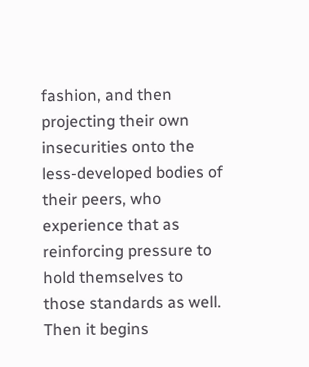fashion, and then projecting their own insecurities onto the less-developed bodies of their peers, who experience that as reinforcing pressure to hold themselves to those standards as well. Then it begins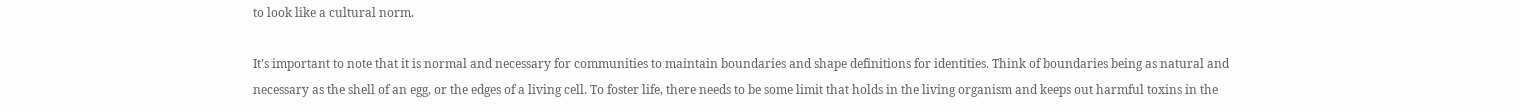to look like a cultural norm.

It’s important to note that it is normal and necessary for communities to maintain boundaries and shape definitions for identities. Think of boundaries being as natural and necessary as the shell of an egg, or the edges of a living cell. To foster life, there needs to be some limit that holds in the living organism and keeps out harmful toxins in the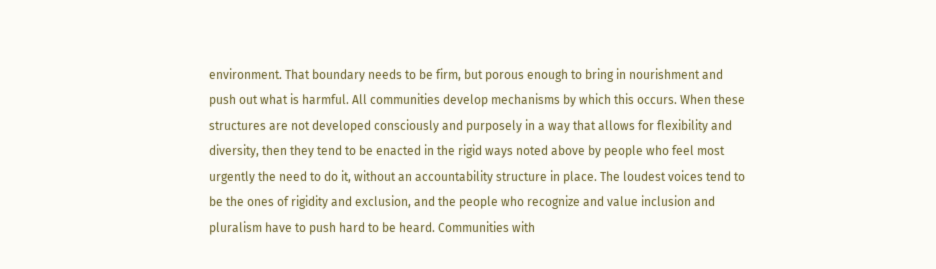environment. That boundary needs to be firm, but porous enough to bring in nourishment and push out what is harmful. All communities develop mechanisms by which this occurs. When these structures are not developed consciously and purposely in a way that allows for flexibility and diversity, then they tend to be enacted in the rigid ways noted above by people who feel most urgently the need to do it, without an accountability structure in place. The loudest voices tend to be the ones of rigidity and exclusion, and the people who recognize and value inclusion and pluralism have to push hard to be heard. Communities with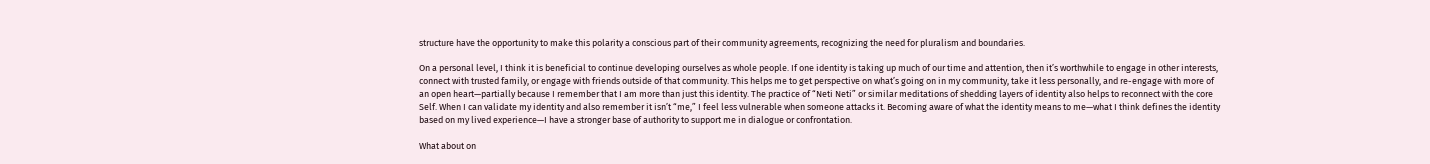structure have the opportunity to make this polarity a conscious part of their community agreements, recognizing the need for pluralism and boundaries.

On a personal level, I think it is beneficial to continue developing ourselves as whole people. If one identity is taking up much of our time and attention, then it’s worthwhile to engage in other interests, connect with trusted family, or engage with friends outside of that community. This helps me to get perspective on what’s going on in my community, take it less personally, and re-engage with more of an open heart—partially because I remember that I am more than just this identity. The practice of “Neti Neti” or similar meditations of shedding layers of identity also helps to reconnect with the core Self. When I can validate my identity and also remember it isn’t “me,” I feel less vulnerable when someone attacks it. Becoming aware of what the identity means to me—what I think defines the identity based on my lived experience—I have a stronger base of authority to support me in dialogue or confrontation.

What about on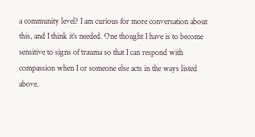a community level? I am curious for more conversation about this, and I think it’s needed. One thought I have is to become sensitive to signs of trauma so that I can respond with compassion when I or someone else acts in the ways listed above.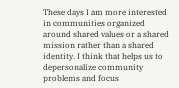These days I am more interested in communities organized around shared values or a shared mission rather than a shared identity. I think that helps us to depersonalize community problems and focus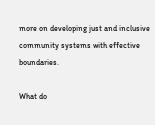more on developing just and inclusive community systems with effective boundaries.

What do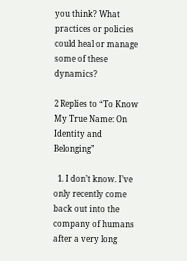you think? What practices or policies could heal or manage some of these dynamics?

2 Replies to “To Know My True Name: On Identity and Belonging”

  1. I don’t know. I’ve only recently come back out into the company of humans after a very long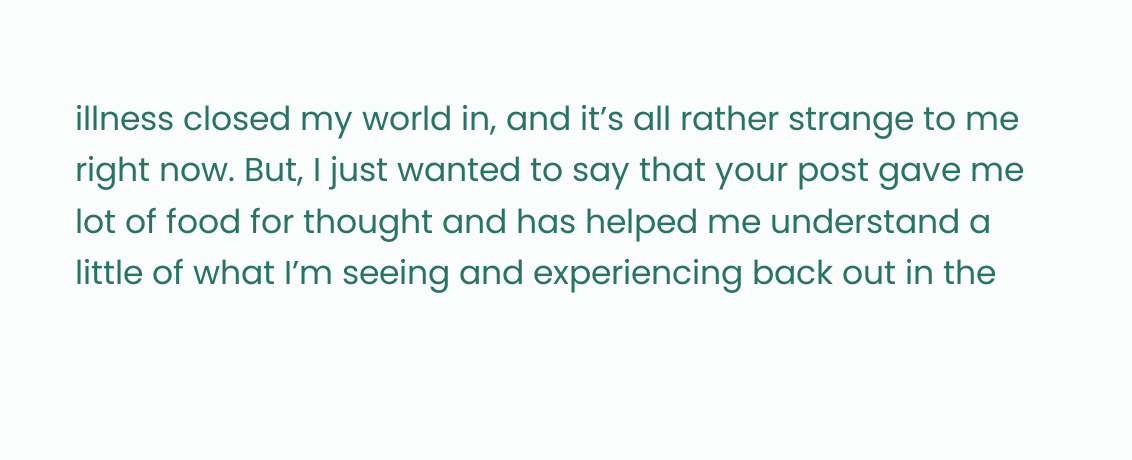illness closed my world in, and it’s all rather strange to me right now. But, I just wanted to say that your post gave me lot of food for thought and has helped me understand a little of what I’m seeing and experiencing back out in the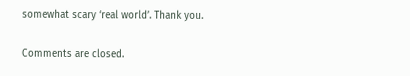somewhat scary ‘real world’. Thank you.

Comments are closed.